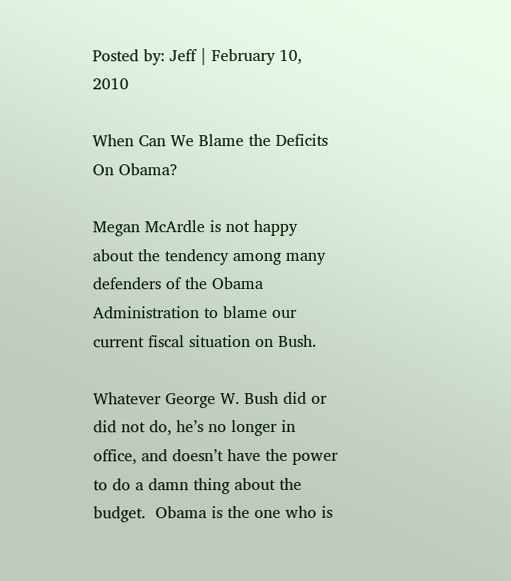Posted by: Jeff | February 10, 2010

When Can We Blame the Deficits On Obama?

Megan McArdle is not happy about the tendency among many defenders of the Obama Administration to blame our current fiscal situation on Bush.

Whatever George W. Bush did or did not do, he’s no longer in office, and doesn’t have the power to do a damn thing about the budget.  Obama is the one who is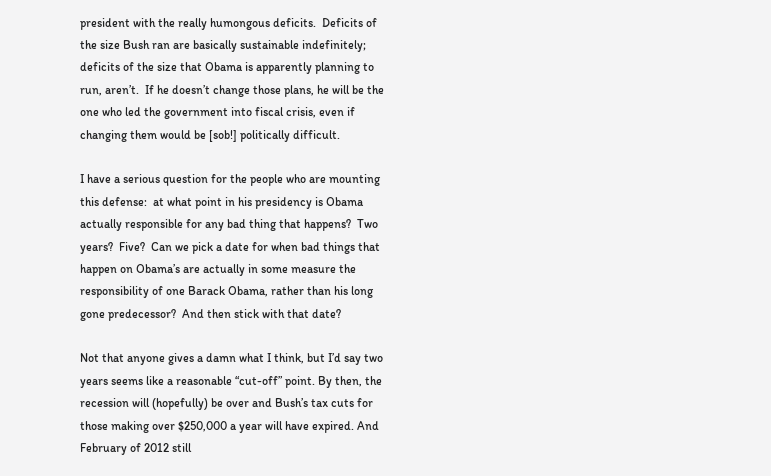president with the really humongous deficits.  Deficits of the size Bush ran are basically sustainable indefinitely; deficits of the size that Obama is apparently planning to run, aren’t.  If he doesn’t change those plans, he will be the one who led the government into fiscal crisis, even if changing them would be [sob!] politically difficult.

I have a serious question for the people who are mounting this defense:  at what point in his presidency is Obama actually responsible for any bad thing that happens?  Two years?  Five?  Can we pick a date for when bad things that happen on Obama’s are actually in some measure the responsibility of one Barack Obama, rather than his long gone predecessor?  And then stick with that date?

Not that anyone gives a damn what I think, but I’d say two years seems like a reasonable “cut-off” point. By then, the recession will (hopefully) be over and Bush’s tax cuts for those making over $250,000 a year will have expired. And February of 2012 still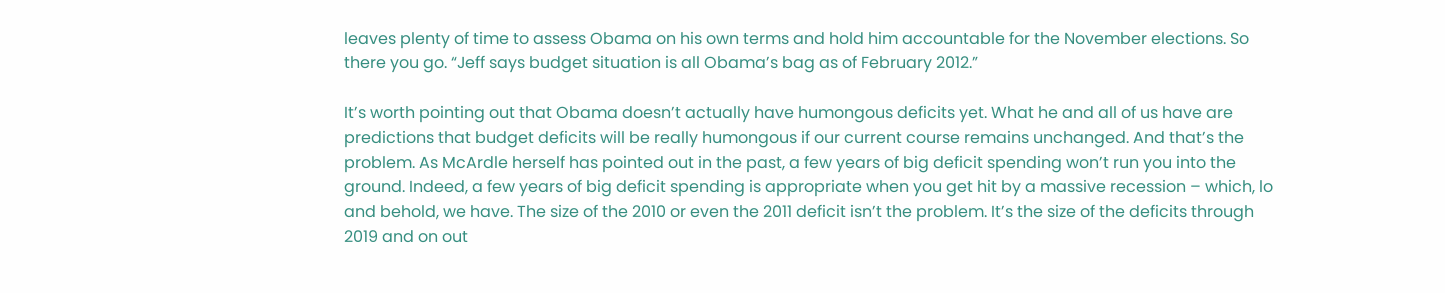leaves plenty of time to assess Obama on his own terms and hold him accountable for the November elections. So there you go. “Jeff says budget situation is all Obama’s bag as of February 2012.”

It’s worth pointing out that Obama doesn’t actually have humongous deficits yet. What he and all of us have are predictions that budget deficits will be really humongous if our current course remains unchanged. And that’s the problem. As McArdle herself has pointed out in the past, a few years of big deficit spending won’t run you into the ground. Indeed, a few years of big deficit spending is appropriate when you get hit by a massive recession – which, lo and behold, we have. The size of the 2010 or even the 2011 deficit isn’t the problem. It’s the size of the deficits through 2019 and on out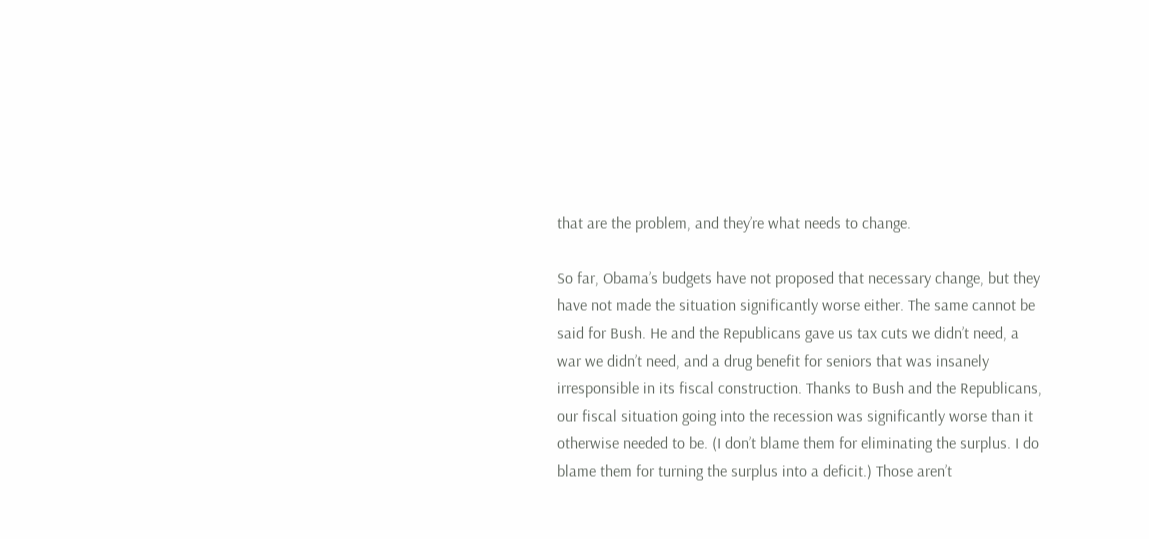that are the problem, and they’re what needs to change.

So far, Obama’s budgets have not proposed that necessary change, but they have not made the situation significantly worse either. The same cannot be said for Bush. He and the Republicans gave us tax cuts we didn’t need, a war we didn’t need, and a drug benefit for seniors that was insanely irresponsible in its fiscal construction. Thanks to Bush and the Republicans, our fiscal situation going into the recession was significantly worse than it otherwise needed to be. (I don’t blame them for eliminating the surplus. I do blame them for turning the surplus into a deficit.) Those aren’t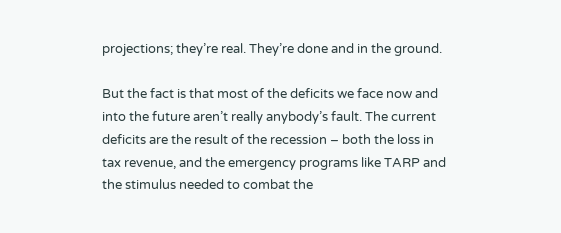projections; they’re real. They’re done and in the ground.

But the fact is that most of the deficits we face now and into the future aren’t really anybody’s fault. The current deficits are the result of the recession – both the loss in tax revenue, and the emergency programs like TARP and the stimulus needed to combat the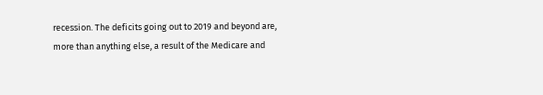recession. The deficits going out to 2019 and beyond are, more than anything else, a result of the Medicare and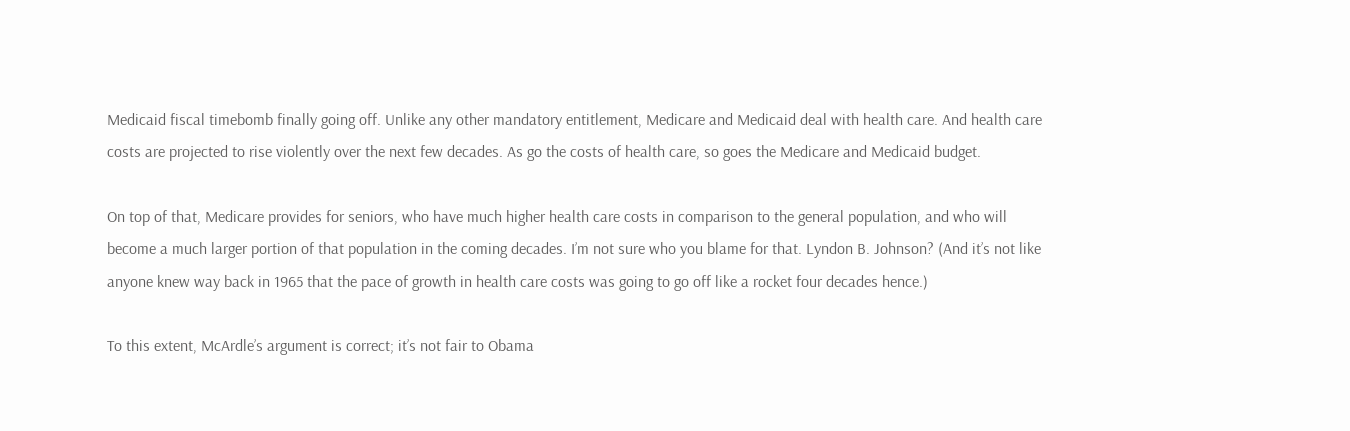Medicaid fiscal timebomb finally going off. Unlike any other mandatory entitlement, Medicare and Medicaid deal with health care. And health care costs are projected to rise violently over the next few decades. As go the costs of health care, so goes the Medicare and Medicaid budget.

On top of that, Medicare provides for seniors, who have much higher health care costs in comparison to the general population, and who will become a much larger portion of that population in the coming decades. I’m not sure who you blame for that. Lyndon B. Johnson? (And it’s not like anyone knew way back in 1965 that the pace of growth in health care costs was going to go off like a rocket four decades hence.)

To this extent, McArdle’s argument is correct; it’s not fair to Obama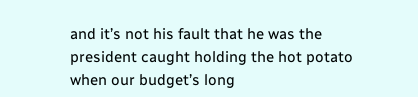and it’s not his fault that he was the president caught holding the hot potato when our budget’s long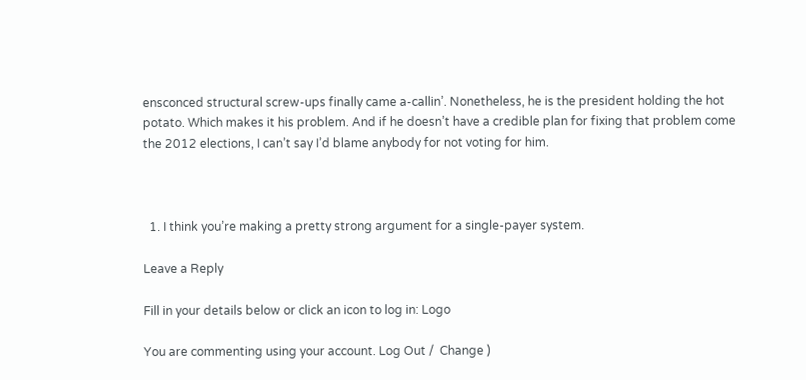ensconced structural screw-ups finally came a-callin’. Nonetheless, he is the president holding the hot potato. Which makes it his problem. And if he doesn’t have a credible plan for fixing that problem come the 2012 elections, I can’t say I’d blame anybody for not voting for him.



  1. I think you’re making a pretty strong argument for a single-payer system.

Leave a Reply

Fill in your details below or click an icon to log in: Logo

You are commenting using your account. Log Out /  Change )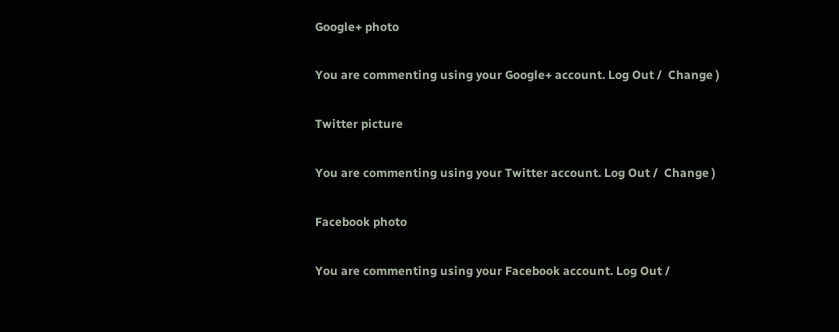Google+ photo

You are commenting using your Google+ account. Log Out /  Change )

Twitter picture

You are commenting using your Twitter account. Log Out /  Change )

Facebook photo

You are commenting using your Facebook account. Log Out /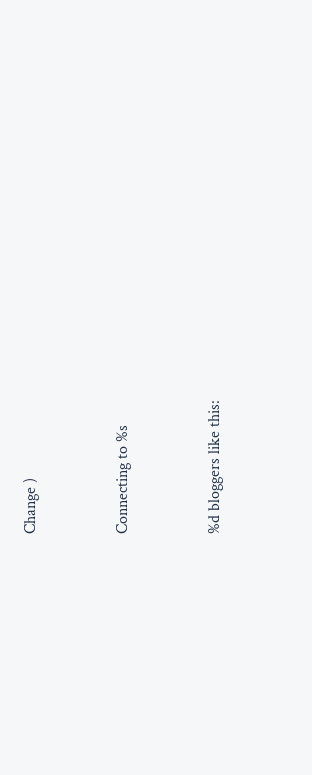Change )


Connecting to %s


%d bloggers like this: